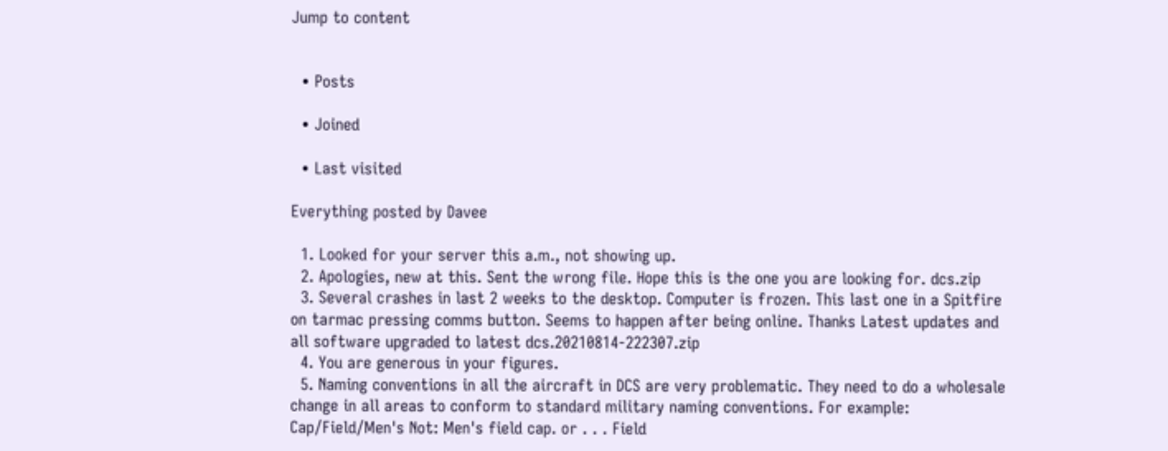Jump to content


  • Posts

  • Joined

  • Last visited

Everything posted by Davee

  1. Looked for your server this a.m., not showing up.
  2. Apologies, new at this. Sent the wrong file. Hope this is the one you are looking for. dcs.zip
  3. Several crashes in last 2 weeks to the desktop. Computer is frozen. This last one in a Spitfire on tarmac pressing comms button. Seems to happen after being online. Thanks Latest updates and all software upgraded to latest dcs.20210814-222307.zip
  4. You are generous in your figures.
  5. Naming conventions in all the aircraft in DCS are very problematic. They need to do a wholesale change in all areas to conform to standard military naming conventions. For example: Cap/Field/Men's Not: Men's field cap. or . . . Field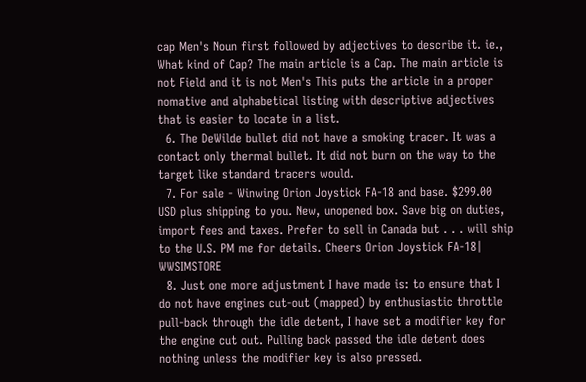cap Men's Noun first followed by adjectives to describe it. ie., What kind of Cap? The main article is a Cap. The main article is not Field and it is not Men's This puts the article in a proper nomative and alphabetical listing with descriptive adjectives that is easier to locate in a list.
  6. The DeWilde bullet did not have a smoking tracer. It was a contact only thermal bullet. It did not burn on the way to the target like standard tracers would.
  7. For sale - Winwing Orion Joystick FA-18 and base. $299.00 USD plus shipping to you. New, unopened box. Save big on duties, import fees and taxes. Prefer to sell in Canada but . . . will ship to the U.S. PM me for details. Cheers Orion Joystick FA-18| WWSIMSTORE
  8. Just one more adjustment I have made is: to ensure that I do not have engines cut-out (mapped) by enthusiastic throttle pull-back through the idle detent, I have set a modifier key for the engine cut out. Pulling back passed the idle detent does nothing unless the modifier key is also pressed.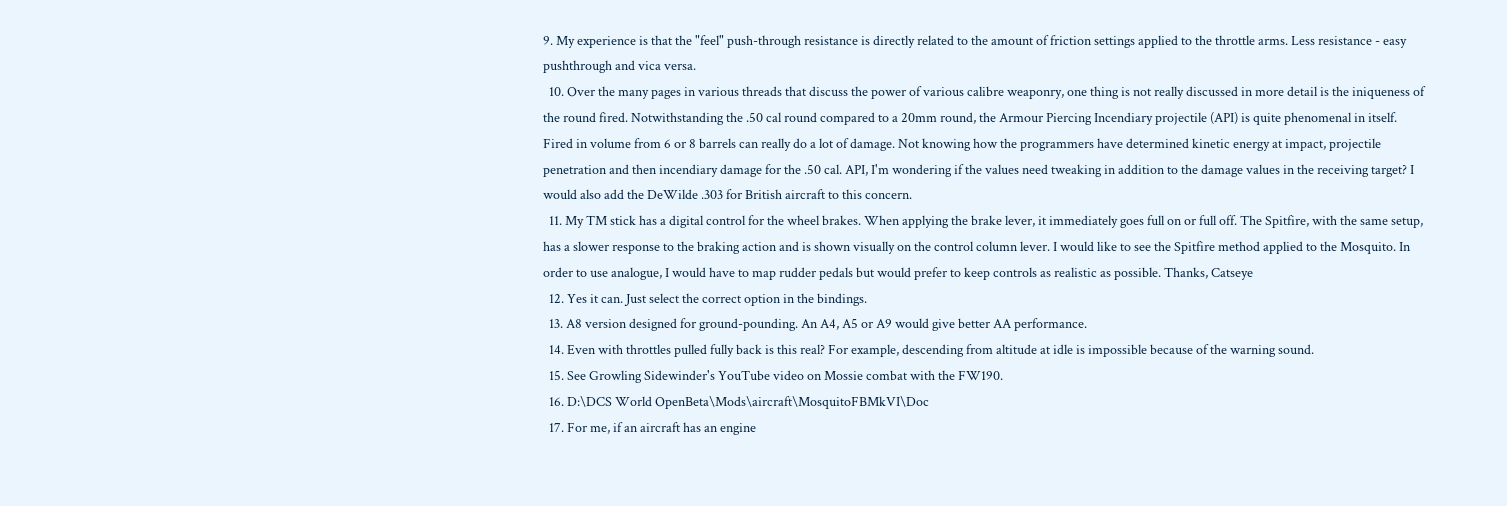9. My experience is that the "feel" push-through resistance is directly related to the amount of friction settings applied to the throttle arms. Less resistance - easy pushthrough and vica versa.
  10. Over the many pages in various threads that discuss the power of various calibre weaponry, one thing is not really discussed in more detail is the iniqueness of the round fired. Notwithstanding the .50 cal round compared to a 20mm round, the Armour Piercing Incendiary projectile (API) is quite phenomenal in itself. Fired in volume from 6 or 8 barrels can really do a lot of damage. Not knowing how the programmers have determined kinetic energy at impact, projectile penetration and then incendiary damage for the .50 cal. API, I'm wondering if the values need tweaking in addition to the damage values in the receiving target? I would also add the DeWilde .303 for British aircraft to this concern.
  11. My TM stick has a digital control for the wheel brakes. When applying the brake lever, it immediately goes full on or full off. The Spitfire, with the same setup, has a slower response to the braking action and is shown visually on the control column lever. I would like to see the Spitfire method applied to the Mosquito. In order to use analogue, I would have to map rudder pedals but would prefer to keep controls as realistic as possible. Thanks, Catseye
  12. Yes it can. Just select the correct option in the bindings.
  13. A8 version designed for ground-pounding. An A4, A5 or A9 would give better AA performance.
  14. Even with throttles pulled fully back is this real? For example, descending from altitude at idle is impossible because of the warning sound.
  15. See Growling Sidewinder's YouTube video on Mossie combat with the FW190.
  16. D:\DCS World OpenBeta\Mods\aircraft\MosquitoFBMkVI\Doc
  17. For me, if an aircraft has an engine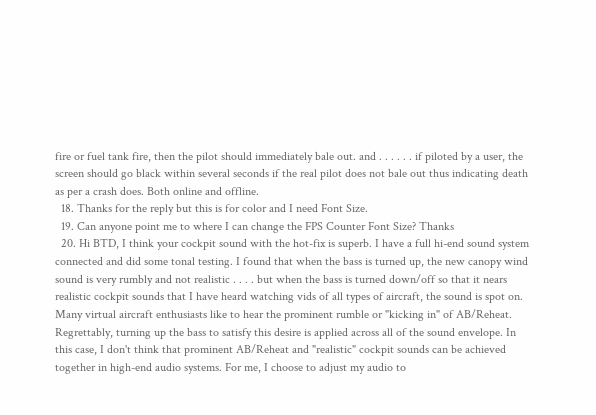fire or fuel tank fire, then the pilot should immediately bale out. and . . . . . . if piloted by a user, the screen should go black within several seconds if the real pilot does not bale out thus indicating death as per a crash does. Both online and offline.
  18. Thanks for the reply but this is for color and I need Font Size.
  19. Can anyone point me to where I can change the FPS Counter Font Size? Thanks
  20. Hi BTD, I think your cockpit sound with the hot-fix is superb. I have a full hi-end sound system connected and did some tonal testing. I found that when the bass is turned up, the new canopy wind sound is very rumbly and not realistic . . . . but when the bass is turned down/off so that it nears realistic cockpit sounds that I have heard watching vids of all types of aircraft, the sound is spot on. Many virtual aircraft enthusiasts like to hear the prominent rumble or "kicking in" of AB/Reheat. Regrettably, turning up the bass to satisfy this desire is applied across all of the sound envelope. In this case, I don't think that prominent AB/Reheat and "realistic" cockpit sounds can be achieved together in high-end audio systems. For me, I choose to adjust my audio to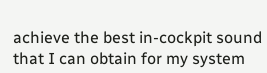achieve the best in-cockpit sound that I can obtain for my system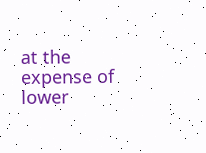at the expense of lower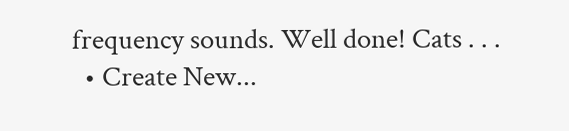frequency sounds. Well done! Cats . . .
  • Create New...